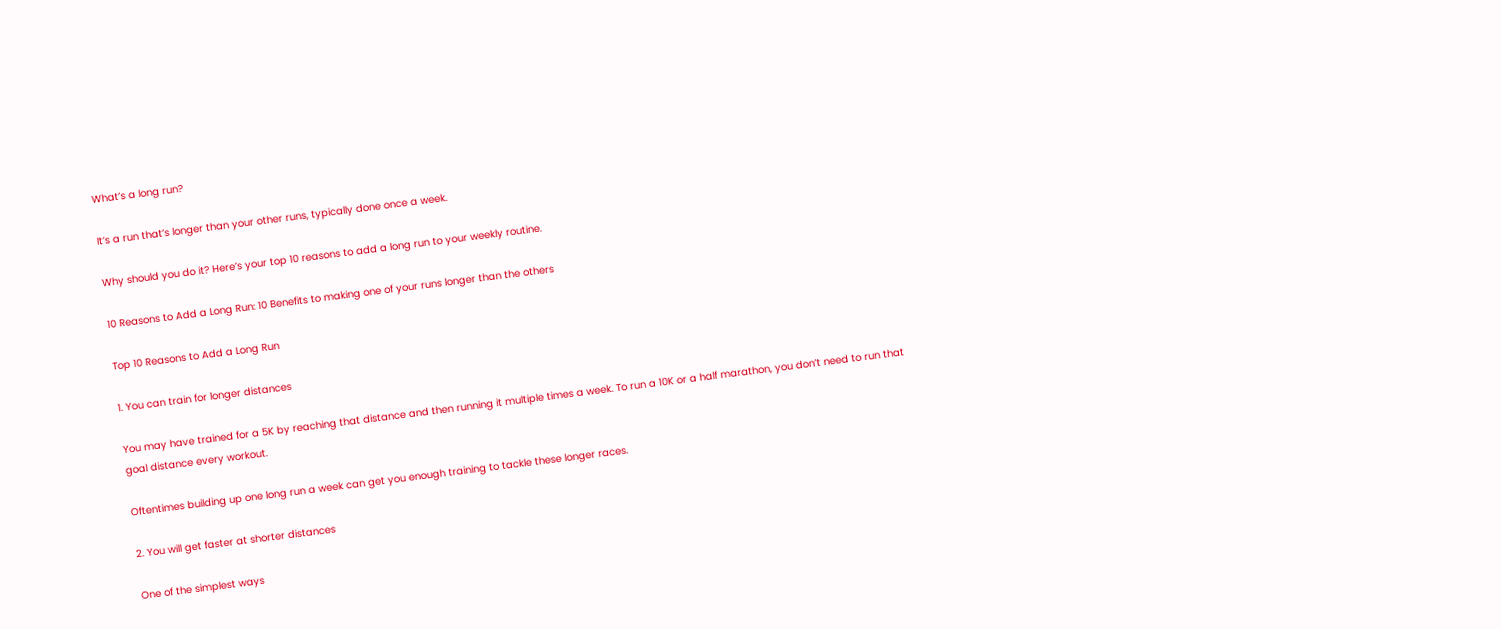What’s a long run?

It’s a run that’s longer than your other runs, typically done once a week.

Why should you do it? Here’s your top 10 reasons to add a long run to your weekly routine.

10 Reasons to Add a Long Run: 10 Benefits to making one of your runs longer than the others

Top 10 Reasons to Add a Long Run

1. You can train for longer distances

You may have trained for a 5K by reaching that distance and then running it multiple times a week. To run a 10K or a half marathon, you don’t need to run that goal distance every workout.

Oftentimes building up one long run a week can get you enough training to tackle these longer races.

2. You will get faster at shorter distances

One of the simplest ways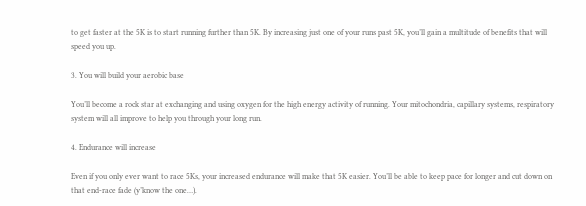to get faster at the 5K is to start running further than 5K. By increasing just one of your runs past 5K, you’ll gain a multitude of benefits that will speed you up.

3. You will build your aerobic base

You’ll become a rock star at exchanging and using oxygen for the high energy activity of running. Your mitochondria, capillary systems, respiratory system will all improve to help you through your long run.

4. Endurance will increase

Even if you only ever want to race 5Ks, your increased endurance will make that 5K easier. You’ll be able to keep pace for longer and cut down on that end-race fade (y’know the one…).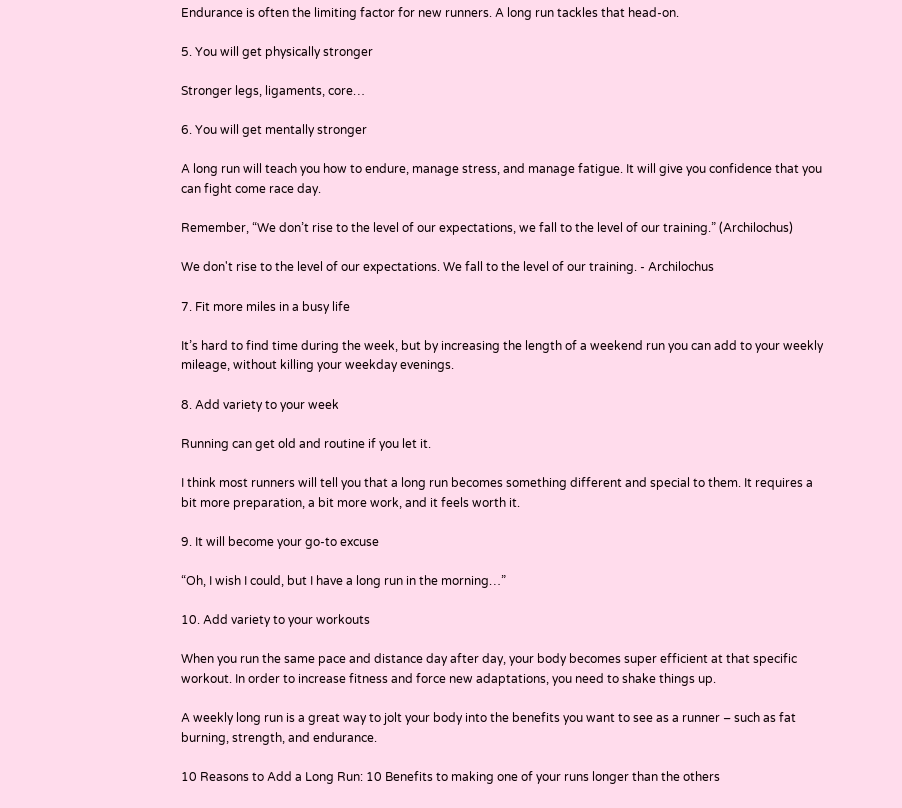Endurance is often the limiting factor for new runners. A long run tackles that head-on.

5. You will get physically stronger

Stronger legs, ligaments, core…

6. You will get mentally stronger

A long run will teach you how to endure, manage stress, and manage fatigue. It will give you confidence that you can fight come race day.

Remember, “We don’t rise to the level of our expectations, we fall to the level of our training.” (Archilochus)

We don't rise to the level of our expectations. We fall to the level of our training. - Archilochus

7. Fit more miles in a busy life

It’s hard to find time during the week, but by increasing the length of a weekend run you can add to your weekly mileage, without killing your weekday evenings.

8. Add variety to your week

Running can get old and routine if you let it.

I think most runners will tell you that a long run becomes something different and special to them. It requires a bit more preparation, a bit more work, and it feels worth it.

9. It will become your go-to excuse

“Oh, I wish I could, but I have a long run in the morning…”

10. Add variety to your workouts

When you run the same pace and distance day after day, your body becomes super efficient at that specific workout. In order to increase fitness and force new adaptations, you need to shake things up.

A weekly long run is a great way to jolt your body into the benefits you want to see as a runner – such as fat burning, strength, and endurance.

10 Reasons to Add a Long Run: 10 Benefits to making one of your runs longer than the others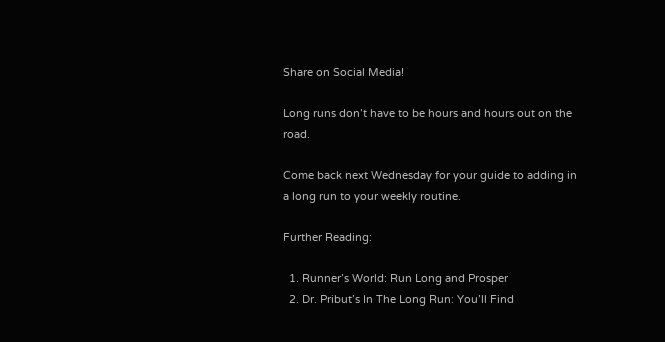Share on Social Media!

Long runs don’t have to be hours and hours out on the road.

Come back next Wednesday for your guide to adding in a long run to your weekly routine.

Further Reading:

  1. Runner’s World: Run Long and Prosper
  2. Dr. Pribut’s In The Long Run: You’ll Find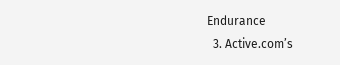Endurance
  3. Active.com’s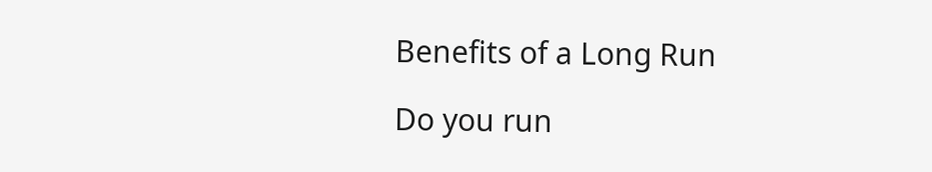Benefits of a Long Run

Do you run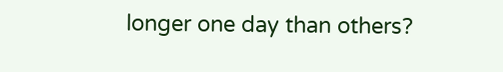longer one day than others?